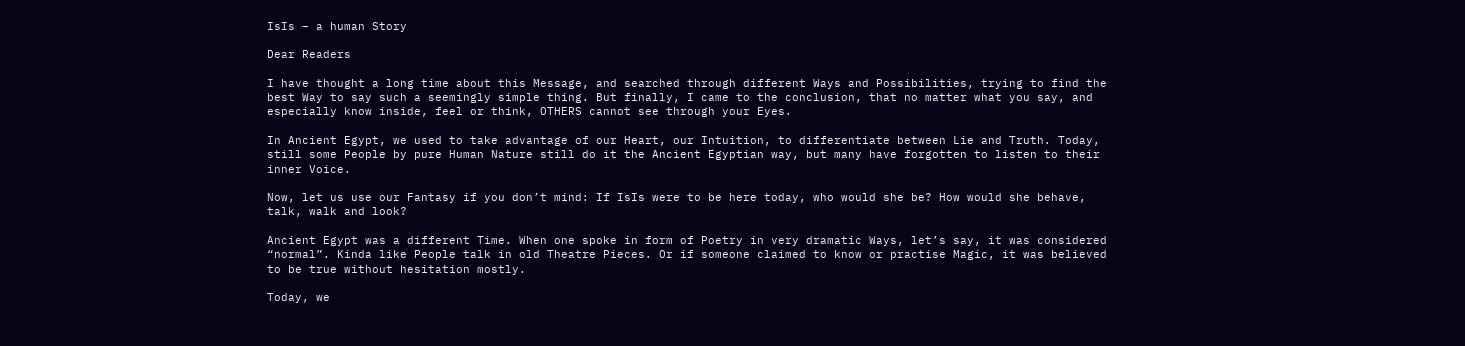IsIs – a human Story

Dear Readers

I have thought a long time about this Message, and searched through different Ways and Possibilities, trying to find the best Way to say such a seemingly simple thing. But finally, I came to the conclusion, that no matter what you say, and especially know inside, feel or think, OTHERS cannot see through your Eyes.

In Ancient Egypt, we used to take advantage of our Heart, our Intuition, to differentiate between Lie and Truth. Today, still some People by pure Human Nature still do it the Ancient Egyptian way, but many have forgotten to listen to their inner Voice.

Now, let us use our Fantasy if you don’t mind: If IsIs were to be here today, who would she be? How would she behave, talk, walk and look?

Ancient Egypt was a different Time. When one spoke in form of Poetry in very dramatic Ways, let’s say, it was considered “normal”. Kinda like People talk in old Theatre Pieces. Or if someone claimed to know or practise Magic, it was believed to be true without hesitation mostly.

Today, we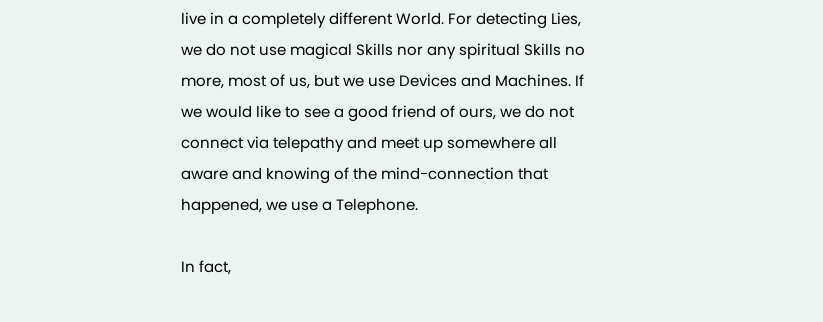live in a completely different World. For detecting Lies, we do not use magical Skills nor any spiritual Skills no more, most of us, but we use Devices and Machines. If we would like to see a good friend of ours, we do not connect via telepathy and meet up somewhere all aware and knowing of the mind-connection that happened, we use a Telephone.

In fact,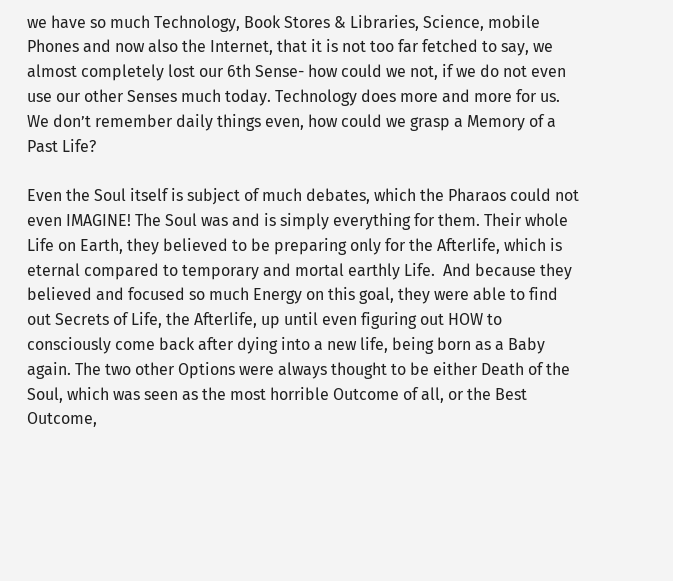we have so much Technology, Book Stores & Libraries, Science, mobile Phones and now also the Internet, that it is not too far fetched to say, we almost completely lost our 6th Sense- how could we not, if we do not even use our other Senses much today. Technology does more and more for us. We don’t remember daily things even, how could we grasp a Memory of a Past Life?

Even the Soul itself is subject of much debates, which the Pharaos could not even IMAGINE! The Soul was and is simply everything for them. Their whole Life on Earth, they believed to be preparing only for the Afterlife, which is eternal compared to temporary and mortal earthly Life.  And because they believed and focused so much Energy on this goal, they were able to find out Secrets of Life, the Afterlife, up until even figuring out HOW to consciously come back after dying into a new life, being born as a Baby again. The two other Options were always thought to be either Death of the Soul, which was seen as the most horrible Outcome of all, or the Best Outcome,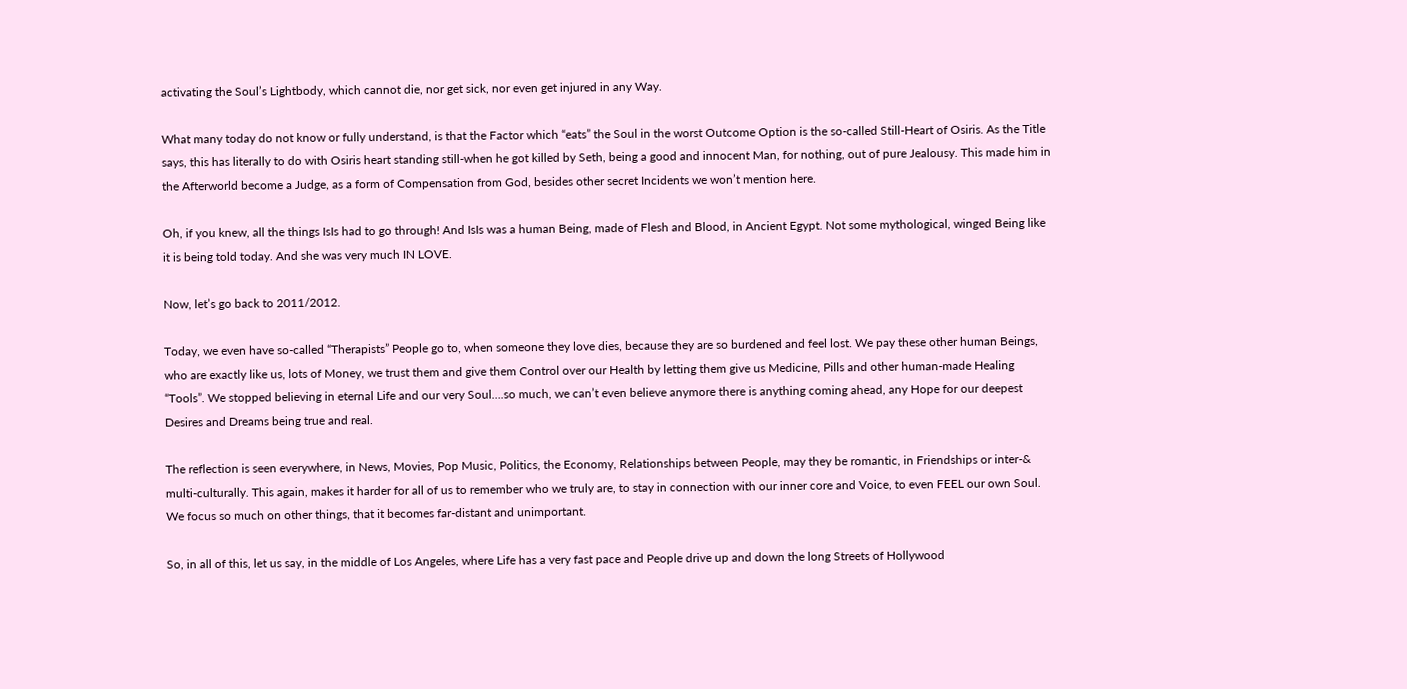activating the Soul’s Lightbody, which cannot die, nor get sick, nor even get injured in any Way.

What many today do not know or fully understand, is that the Factor which “eats” the Soul in the worst Outcome Option is the so-called Still-Heart of Osiris. As the Title says, this has literally to do with Osiris heart standing still-when he got killed by Seth, being a good and innocent Man, for nothing, out of pure Jealousy. This made him in the Afterworld become a Judge, as a form of Compensation from God, besides other secret Incidents we won’t mention here.

Oh, if you knew, all the things IsIs had to go through! And IsIs was a human Being, made of Flesh and Blood, in Ancient Egypt. Not some mythological, winged Being like it is being told today. And she was very much IN LOVE.

Now, let’s go back to 2011/2012.

Today, we even have so-called “Therapists” People go to, when someone they love dies, because they are so burdened and feel lost. We pay these other human Beings, who are exactly like us, lots of Money, we trust them and give them Control over our Health by letting them give us Medicine, Pills and other human-made Healing “Tools”. We stopped believing in eternal Life and our very Soul….so much, we can’t even believe anymore there is anything coming ahead, any Hope for our deepest Desires and Dreams being true and real.

The reflection is seen everywhere, in News, Movies, Pop Music, Politics, the Economy, Relationships between People, may they be romantic, in Friendships or inter-& multi-culturally. This again, makes it harder for all of us to remember who we truly are, to stay in connection with our inner core and Voice, to even FEEL our own Soul. We focus so much on other things, that it becomes far-distant and unimportant.

So, in all of this, let us say, in the middle of Los Angeles, where Life has a very fast pace and People drive up and down the long Streets of Hollywood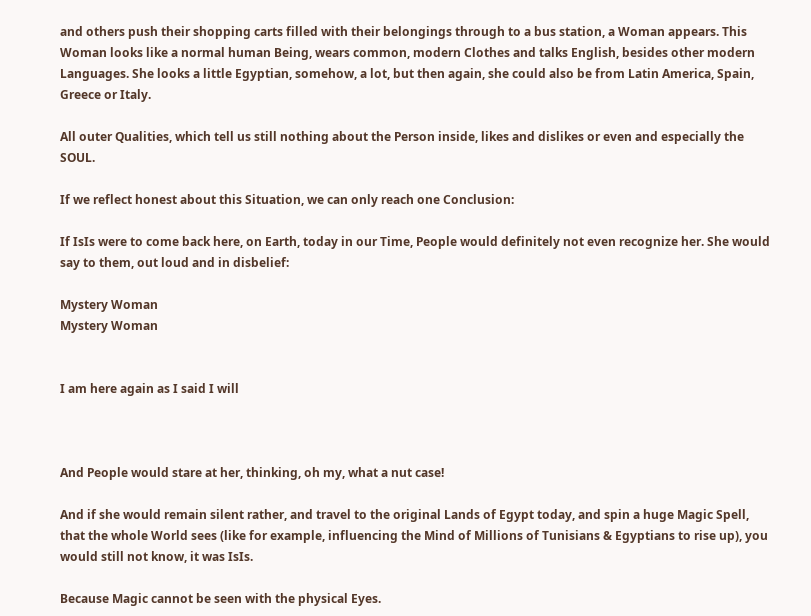and others push their shopping carts filled with their belongings through to a bus station, a Woman appears. This Woman looks like a normal human Being, wears common, modern Clothes and talks English, besides other modern Languages. She looks a little Egyptian, somehow, a lot, but then again, she could also be from Latin America, Spain, Greece or Italy.

All outer Qualities, which tell us still nothing about the Person inside, likes and dislikes or even and especially the SOUL.

If we reflect honest about this Situation, we can only reach one Conclusion:

If IsIs were to come back here, on Earth, today in our Time, People would definitely not even recognize her. She would say to them, out loud and in disbelief:

Mystery Woman
Mystery Woman


I am here again as I said I will



And People would stare at her, thinking, oh my, what a nut case!

And if she would remain silent rather, and travel to the original Lands of Egypt today, and spin a huge Magic Spell, that the whole World sees (like for example, influencing the Mind of Millions of Tunisians & Egyptians to rise up), you would still not know, it was IsIs.

Because Magic cannot be seen with the physical Eyes.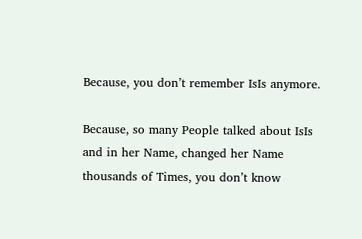Because, you don’t remember IsIs anymore.

Because, so many People talked about IsIs and in her Name, changed her Name thousands of Times, you don’t know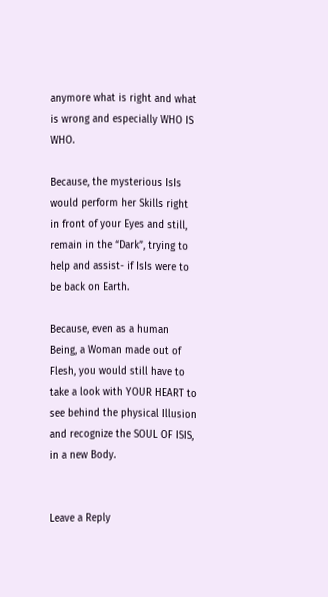anymore what is right and what is wrong and especially WHO IS WHO.

Because, the mysterious IsIs would perform her Skills right in front of your Eyes and still, remain in the “Dark”, trying to help and assist- if IsIs were to be back on Earth.

Because, even as a human Being, a Woman made out of Flesh, you would still have to take a look with YOUR HEART to see behind the physical Illusion and recognize the SOUL OF ISIS, in a new Body.


Leave a Reply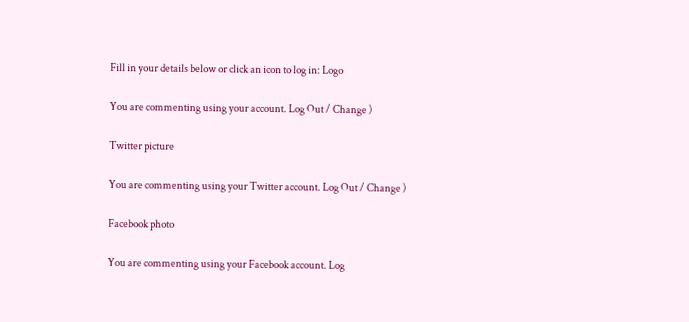Fill in your details below or click an icon to log in: Logo

You are commenting using your account. Log Out / Change )

Twitter picture

You are commenting using your Twitter account. Log Out / Change )

Facebook photo

You are commenting using your Facebook account. Log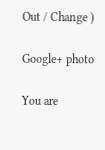Out / Change )

Google+ photo

You are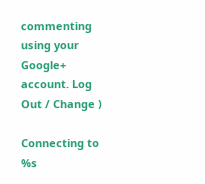commenting using your Google+ account. Log Out / Change )

Connecting to %s